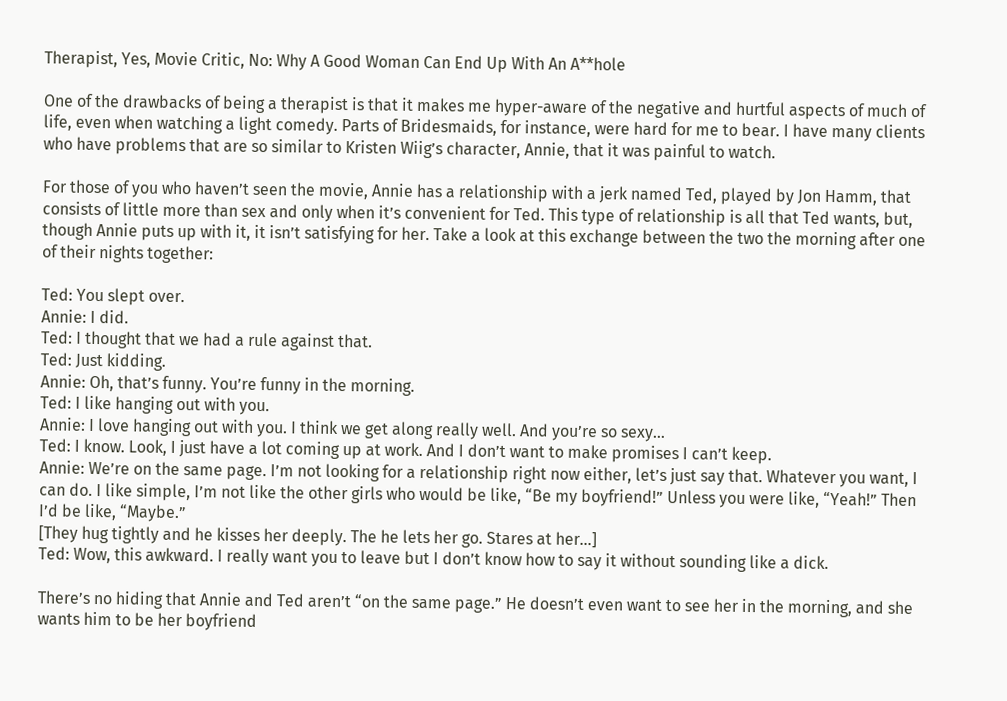Therapist, Yes, Movie Critic, No: Why A Good Woman Can End Up With An A**hole

One of the drawbacks of being a therapist is that it makes me hyper-aware of the negative and hurtful aspects of much of life, even when watching a light comedy. Parts of Bridesmaids, for instance, were hard for me to bear. I have many clients who have problems that are so similar to Kristen Wiig’s character, Annie, that it was painful to watch.

For those of you who haven’t seen the movie, Annie has a relationship with a jerk named Ted, played by Jon Hamm, that consists of little more than sex and only when it’s convenient for Ted. This type of relationship is all that Ted wants, but, though Annie puts up with it, it isn’t satisfying for her. Take a look at this exchange between the two the morning after one of their nights together:

Ted: You slept over.
Annie: I did.
Ted: I thought that we had a rule against that.
Ted: Just kidding.
Annie: Oh, that’s funny. You’re funny in the morning.
Ted: I like hanging out with you.
Annie: I love hanging out with you. I think we get along really well. And you’re so sexy…
Ted: I know. Look, I just have a lot coming up at work. And I don’t want to make promises I can’t keep.
Annie: We’re on the same page. I’m not looking for a relationship right now either, let’s just say that. Whatever you want, I can do. I like simple, I’m not like the other girls who would be like, “Be my boyfriend!” Unless you were like, “Yeah!” Then I’d be like, “Maybe.”
[They hug tightly and he kisses her deeply. The he lets her go. Stares at her…]
Ted: Wow, this awkward. I really want you to leave but I don’t know how to say it without sounding like a dick.

There’s no hiding that Annie and Ted aren’t “on the same page.” He doesn’t even want to see her in the morning, and she wants him to be her boyfriend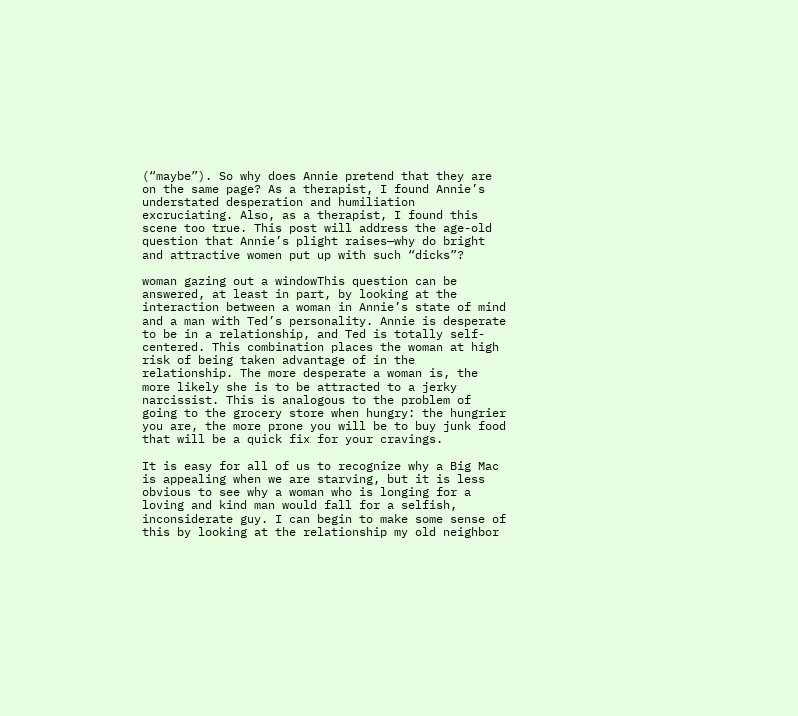(“maybe”). So why does Annie pretend that they are on the same page? As a therapist, I found Annie’s understated desperation and humiliation excruciating. Also, as a therapist, I found this scene too true. This post will address the age-old question that Annie’s plight raises—why do bright and attractive women put up with such “dicks”?

woman gazing out a windowThis question can be answered, at least in part, by looking at the interaction between a woman in Annie’s state of mind and a man with Ted’s personality. Annie is desperate to be in a relationship, and Ted is totally self-centered. This combination places the woman at high risk of being taken advantage of in the relationship. The more desperate a woman is, the more likely she is to be attracted to a jerky narcissist. This is analogous to the problem of going to the grocery store when hungry: the hungrier you are, the more prone you will be to buy junk food that will be a quick fix for your cravings.

It is easy for all of us to recognize why a Big Mac is appealing when we are starving, but it is less obvious to see why a woman who is longing for a loving and kind man would fall for a selfish, inconsiderate guy. I can begin to make some sense of this by looking at the relationship my old neighbor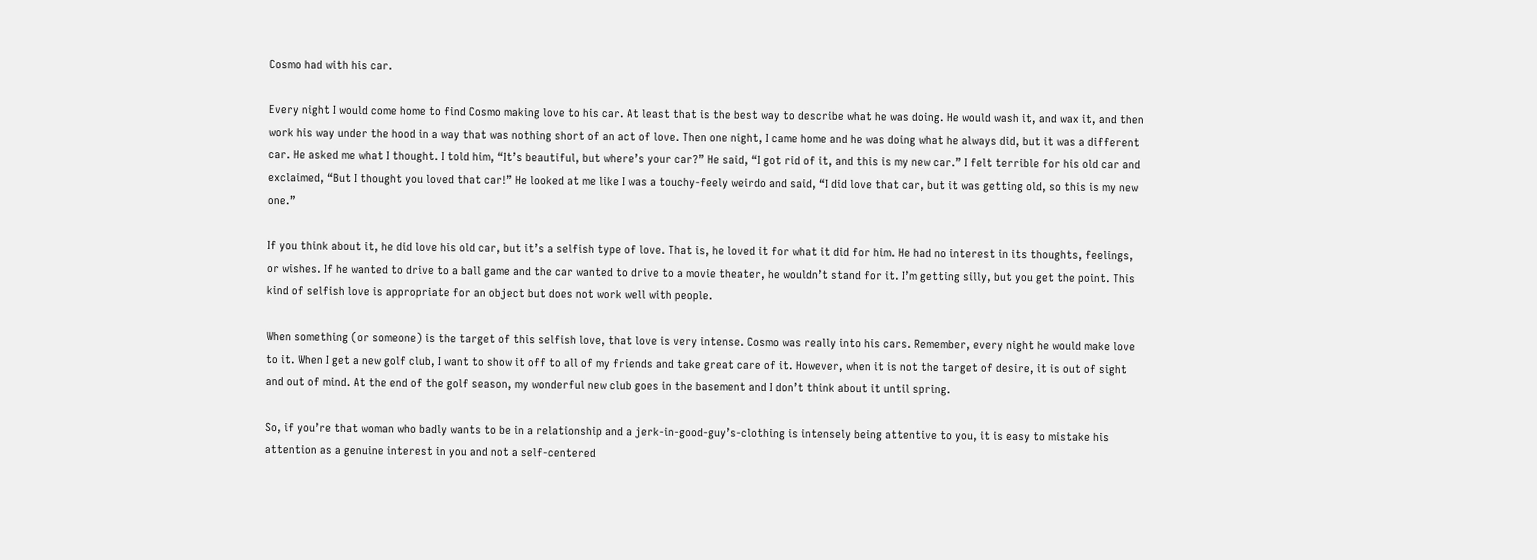Cosmo had with his car.

Every night I would come home to find Cosmo making love to his car. At least that is the best way to describe what he was doing. He would wash it, and wax it, and then work his way under the hood in a way that was nothing short of an act of love. Then one night, I came home and he was doing what he always did, but it was a different car. He asked me what I thought. I told him, “It’s beautiful, but where’s your car?” He said, “I got rid of it, and this is my new car.” I felt terrible for his old car and exclaimed, “But I thought you loved that car!” He looked at me like I was a touchy-feely weirdo and said, “I did love that car, but it was getting old, so this is my new one.”

If you think about it, he did love his old car, but it’s a selfish type of love. That is, he loved it for what it did for him. He had no interest in its thoughts, feelings, or wishes. If he wanted to drive to a ball game and the car wanted to drive to a movie theater, he wouldn’t stand for it. I’m getting silly, but you get the point. This kind of selfish love is appropriate for an object but does not work well with people.

When something (or someone) is the target of this selfish love, that love is very intense. Cosmo was really into his cars. Remember, every night he would make love to it. When I get a new golf club, I want to show it off to all of my friends and take great care of it. However, when it is not the target of desire, it is out of sight and out of mind. At the end of the golf season, my wonderful new club goes in the basement and I don’t think about it until spring.

So, if you’re that woman who badly wants to be in a relationship and a jerk-in-good-guy’s-clothing is intensely being attentive to you, it is easy to mistake his attention as a genuine interest in you and not a self-centered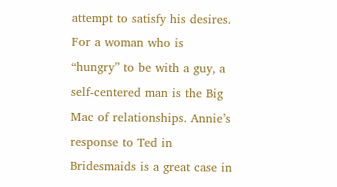attempt to satisfy his desires. For a woman who is “hungry” to be with a guy, a self-centered man is the Big Mac of relationships. Annie’s response to Ted in Bridesmaids is a great case in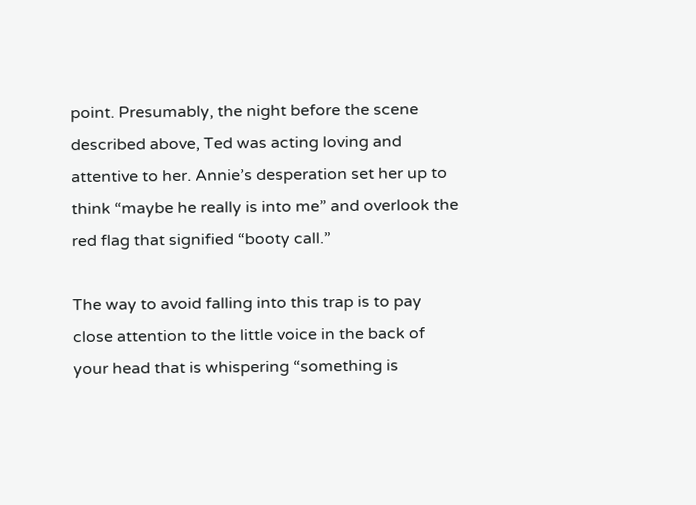point. Presumably, the night before the scene described above, Ted was acting loving and attentive to her. Annie’s desperation set her up to think “maybe he really is into me” and overlook the red flag that signified “booty call.”

The way to avoid falling into this trap is to pay close attention to the little voice in the back of your head that is whispering “something is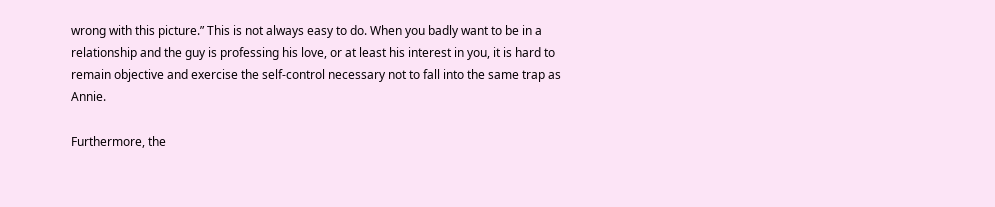wrong with this picture.” This is not always easy to do. When you badly want to be in a relationship and the guy is professing his love, or at least his interest in you, it is hard to remain objective and exercise the self-control necessary not to fall into the same trap as Annie.

Furthermore, the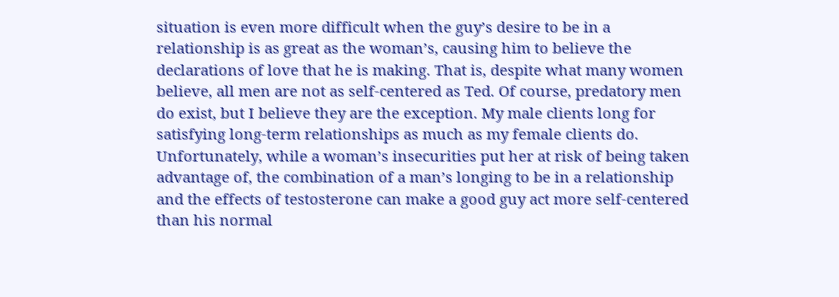situation is even more difficult when the guy’s desire to be in a relationship is as great as the woman’s, causing him to believe the declarations of love that he is making. That is, despite what many women believe, all men are not as self-centered as Ted. Of course, predatory men do exist, but I believe they are the exception. My male clients long for satisfying long-term relationships as much as my female clients do. Unfortunately, while a woman’s insecurities put her at risk of being taken advantage of, the combination of a man’s longing to be in a relationship and the effects of testosterone can make a good guy act more self-centered than his normal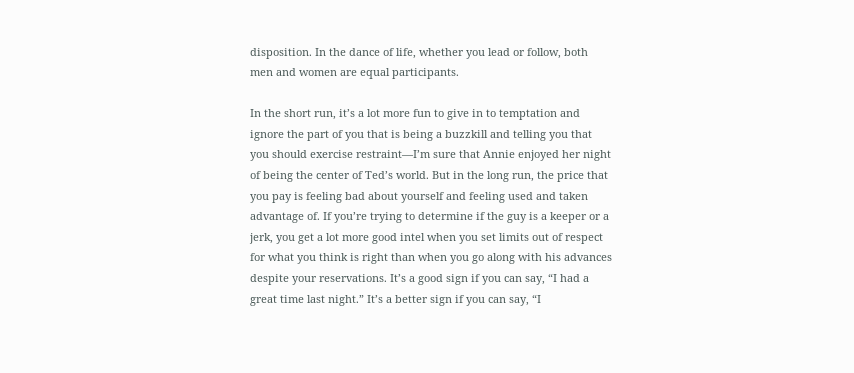disposition. In the dance of life, whether you lead or follow, both men and women are equal participants.

In the short run, it’s a lot more fun to give in to temptation and ignore the part of you that is being a buzzkill and telling you that you should exercise restraint—I’m sure that Annie enjoyed her night of being the center of Ted’s world. But in the long run, the price that you pay is feeling bad about yourself and feeling used and taken advantage of. If you’re trying to determine if the guy is a keeper or a jerk, you get a lot more good intel when you set limits out of respect for what you think is right than when you go along with his advances despite your reservations. It’s a good sign if you can say, “I had a great time last night.” It’s a better sign if you can say, “I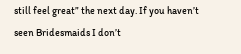still feel great” the next day. If you haven’t seen Bridesmaids I don’t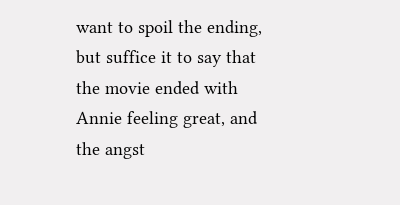want to spoil the ending, but suffice it to say that the movie ended with Annie feeling great, and the angst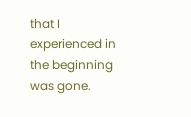that I experienced in the beginning was gone.